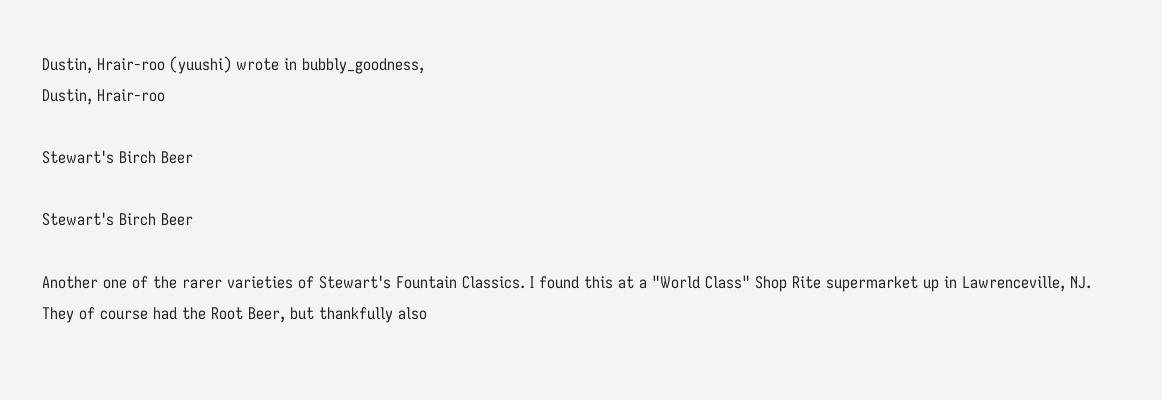Dustin, Hrair-roo (yuushi) wrote in bubbly_goodness,
Dustin, Hrair-roo

Stewart's Birch Beer

Stewart's Birch Beer

Another one of the rarer varieties of Stewart's Fountain Classics. I found this at a "World Class" Shop Rite supermarket up in Lawrenceville, NJ. They of course had the Root Beer, but thankfully also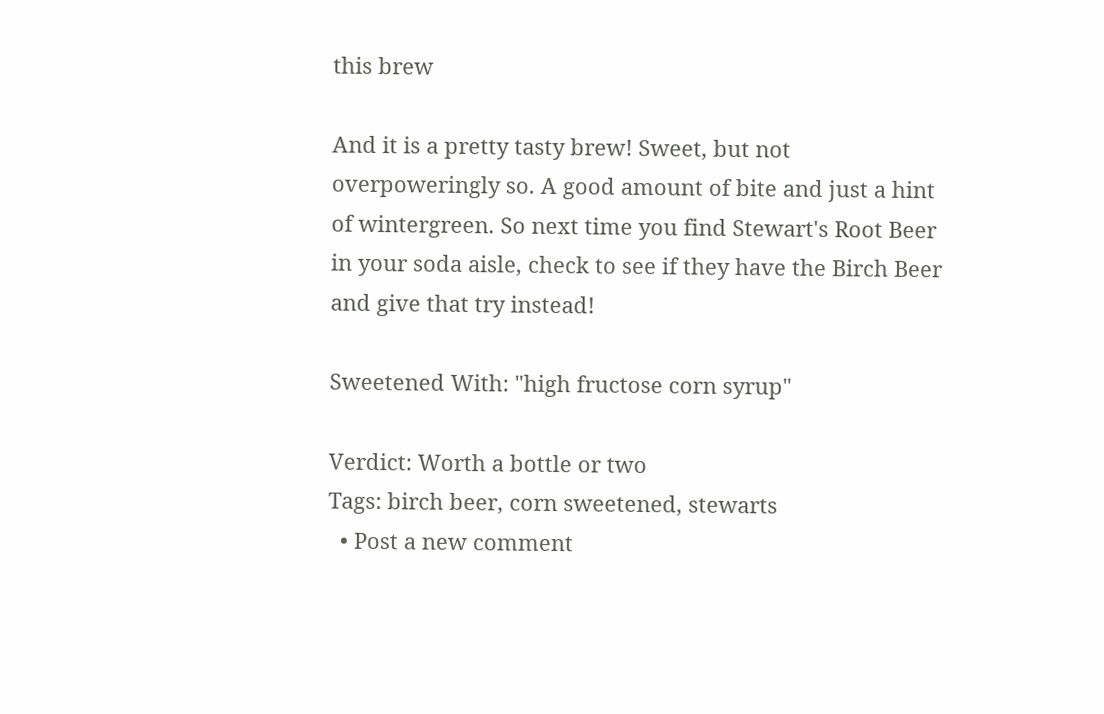this brew

And it is a pretty tasty brew! Sweet, but not overpoweringly so. A good amount of bite and just a hint of wintergreen. So next time you find Stewart's Root Beer in your soda aisle, check to see if they have the Birch Beer and give that try instead!

Sweetened With: "high fructose corn syrup"

Verdict: Worth a bottle or two
Tags: birch beer, corn sweetened, stewarts
  • Post a new comment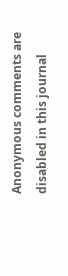Anonymous comments are disabled in this journal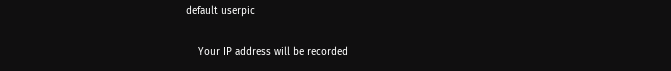default userpic

    Your IP address will be recorded